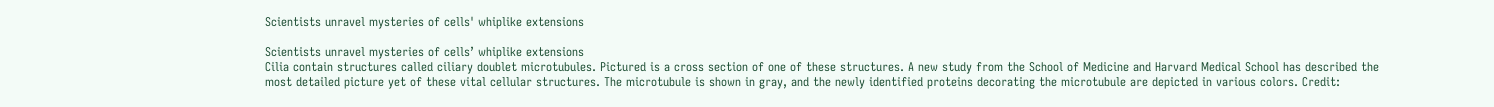Scientists unravel mysteries of cells' whiplike extensions

Scientists unravel mysteries of cells’ whiplike extensions
Cilia contain structures called ciliary doublet microtubules. Pictured is a cross section of one of these structures. A new study from the School of Medicine and Harvard Medical School has described the most detailed picture yet of these vital cellular structures. The microtubule is shown in gray, and the newly identified proteins decorating the microtubule are depicted in various colors. Credit: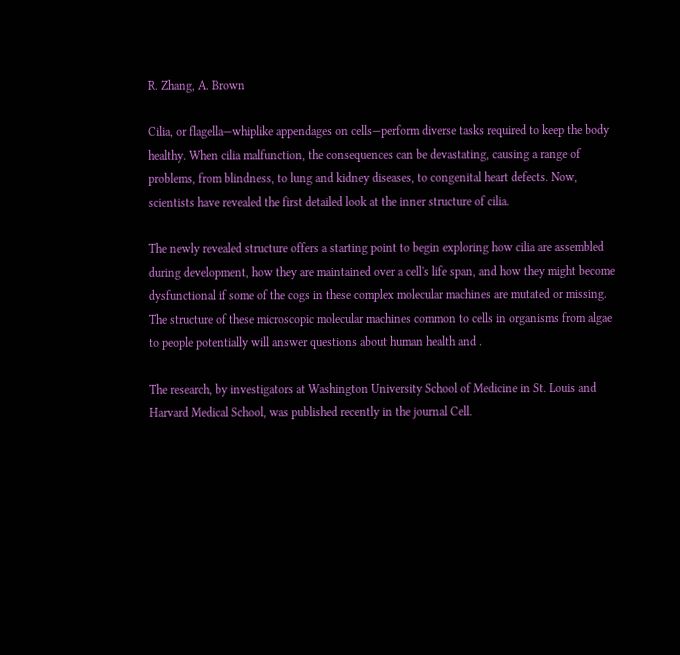R. Zhang, A. Brown

Cilia, or flagella—whiplike appendages on cells—perform diverse tasks required to keep the body healthy. When cilia malfunction, the consequences can be devastating, causing a range of problems, from blindness, to lung and kidney diseases, to congenital heart defects. Now, scientists have revealed the first detailed look at the inner structure of cilia.

The newly revealed structure offers a starting point to begin exploring how cilia are assembled during development, how they are maintained over a cell's life span, and how they might become dysfunctional if some of the cogs in these complex molecular machines are mutated or missing. The structure of these microscopic molecular machines common to cells in organisms from algae to people potentially will answer questions about human health and .

The research, by investigators at Washington University School of Medicine in St. Louis and Harvard Medical School, was published recently in the journal Cell.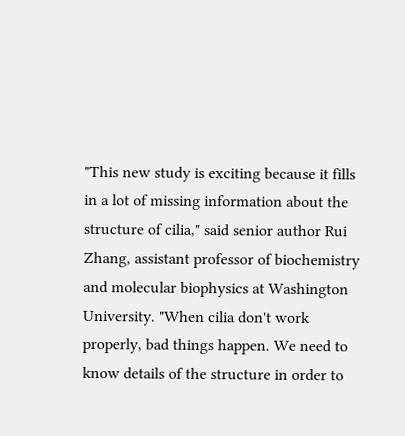"This new study is exciting because it fills in a lot of missing information about the structure of cilia," said senior author Rui Zhang, assistant professor of biochemistry and molecular biophysics at Washington University. "When cilia don't work properly, bad things happen. We need to know details of the structure in order to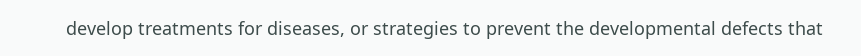develop treatments for diseases, or strategies to prevent the developmental defects that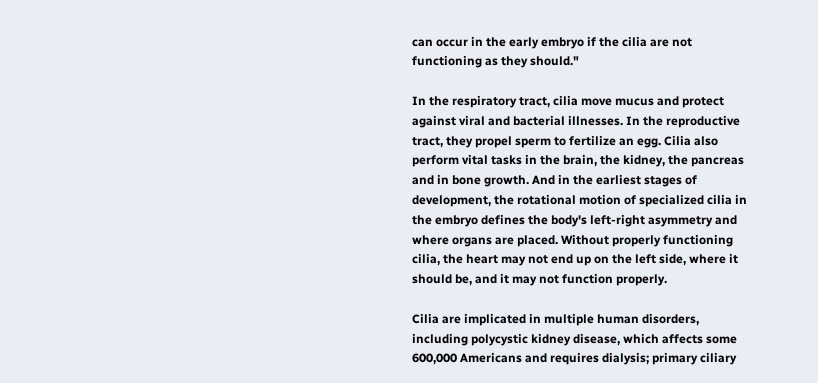can occur in the early embryo if the cilia are not functioning as they should."

In the respiratory tract, cilia move mucus and protect against viral and bacterial illnesses. In the reproductive tract, they propel sperm to fertilize an egg. Cilia also perform vital tasks in the brain, the kidney, the pancreas and in bone growth. And in the earliest stages of development, the rotational motion of specialized cilia in the embryo defines the body's left-right asymmetry and where organs are placed. Without properly functioning cilia, the heart may not end up on the left side, where it should be, and it may not function properly.

Cilia are implicated in multiple human disorders, including polycystic kidney disease, which affects some 600,000 Americans and requires dialysis; primary ciliary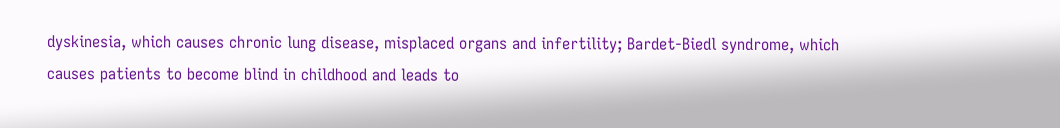dyskinesia, which causes chronic lung disease, misplaced organs and infertility; Bardet-Biedl syndrome, which causes patients to become blind in childhood and leads to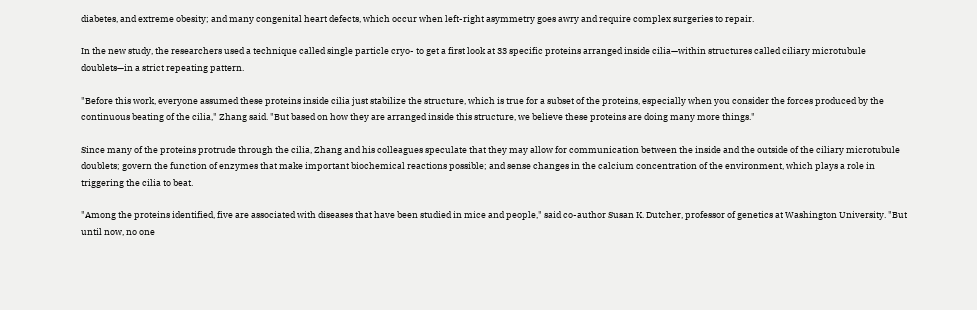diabetes, and extreme obesity; and many congenital heart defects, which occur when left-right asymmetry goes awry and require complex surgeries to repair.

In the new study, the researchers used a technique called single particle cryo- to get a first look at 33 specific proteins arranged inside cilia—within structures called ciliary microtubule doublets—in a strict repeating pattern.

"Before this work, everyone assumed these proteins inside cilia just stabilize the structure, which is true for a subset of the proteins, especially when you consider the forces produced by the continuous beating of the cilia," Zhang said. "But based on how they are arranged inside this structure, we believe these proteins are doing many more things."

Since many of the proteins protrude through the cilia, Zhang and his colleagues speculate that they may allow for communication between the inside and the outside of the ciliary microtubule doublets; govern the function of enzymes that make important biochemical reactions possible; and sense changes in the calcium concentration of the environment, which plays a role in triggering the cilia to beat.

"Among the proteins identified, five are associated with diseases that have been studied in mice and people," said co-author Susan K. Dutcher, professor of genetics at Washington University. "But until now, no one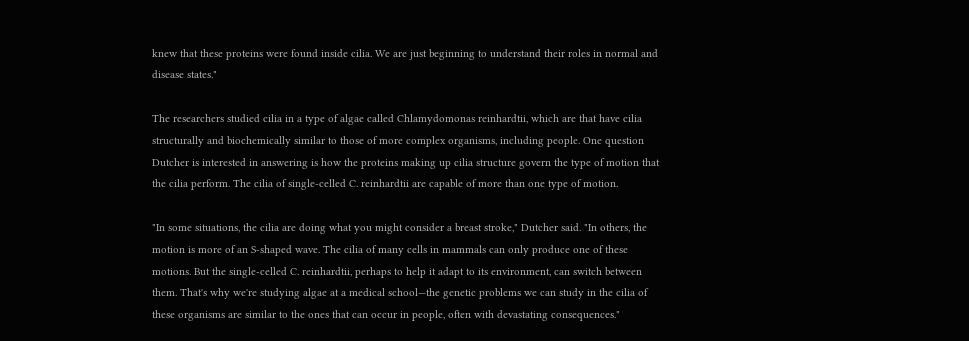knew that these proteins were found inside cilia. We are just beginning to understand their roles in normal and disease states."

The researchers studied cilia in a type of algae called Chlamydomonas reinhardtii, which are that have cilia structurally and biochemically similar to those of more complex organisms, including people. One question Dutcher is interested in answering is how the proteins making up cilia structure govern the type of motion that the cilia perform. The cilia of single-celled C. reinhardtii are capable of more than one type of motion.

"In some situations, the cilia are doing what you might consider a breast stroke," Dutcher said. "In others, the motion is more of an S-shaped wave. The cilia of many cells in mammals can only produce one of these motions. But the single-celled C. reinhardtii, perhaps to help it adapt to its environment, can switch between them. That's why we're studying algae at a medical school—the genetic problems we can study in the cilia of these organisms are similar to the ones that can occur in people, often with devastating consequences."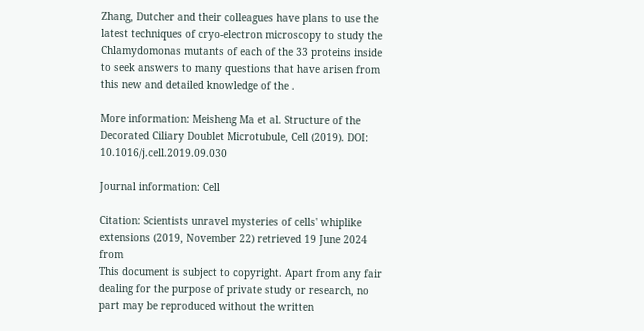Zhang, Dutcher and their colleagues have plans to use the latest techniques of cryo-electron microscopy to study the Chlamydomonas mutants of each of the 33 proteins inside to seek answers to many questions that have arisen from this new and detailed knowledge of the .

More information: Meisheng Ma et al. Structure of the Decorated Ciliary Doublet Microtubule, Cell (2019). DOI: 10.1016/j.cell.2019.09.030

Journal information: Cell

Citation: Scientists unravel mysteries of cells' whiplike extensions (2019, November 22) retrieved 19 June 2024 from
This document is subject to copyright. Apart from any fair dealing for the purpose of private study or research, no part may be reproduced without the written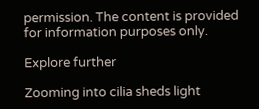permission. The content is provided for information purposes only.

Explore further

Zooming into cilia sheds light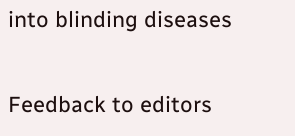into blinding diseases


Feedback to editors